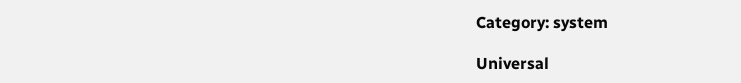Category: system

Universal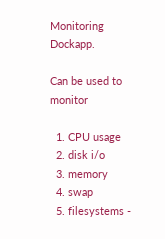Monitoring Dockapp.

Can be used to monitor

  1. CPU usage
  2. disk i/o
  3. memory
  4. swap
  5. filesystems -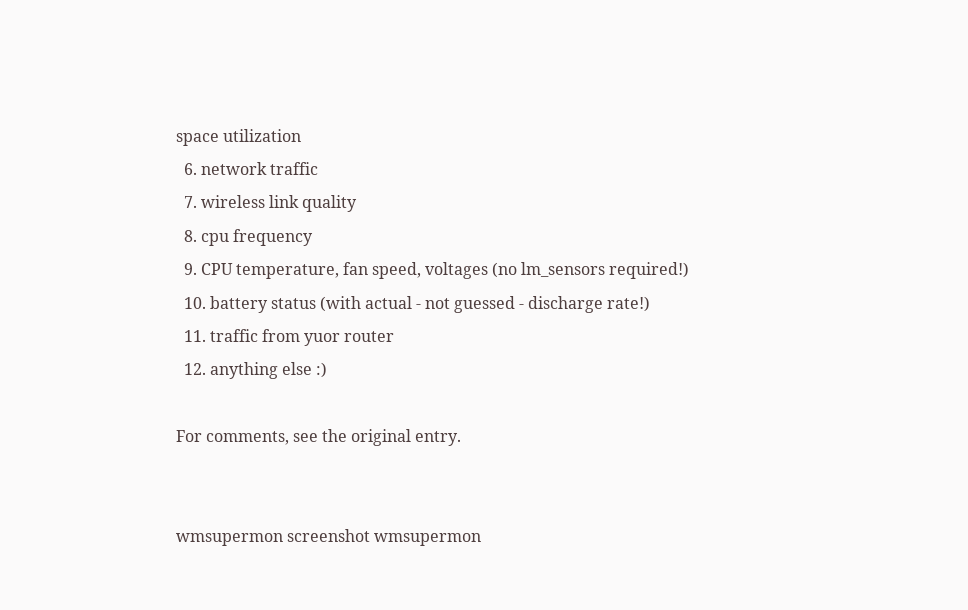space utilization
  6. network traffic
  7. wireless link quality
  8. cpu frequency
  9. CPU temperature, fan speed, voltages (no lm_sensors required!)
  10. battery status (with actual - not guessed - discharge rate!)
  11. traffic from yuor router
  12. anything else :)

For comments, see the original entry.


wmsupermon screenshot wmsupermon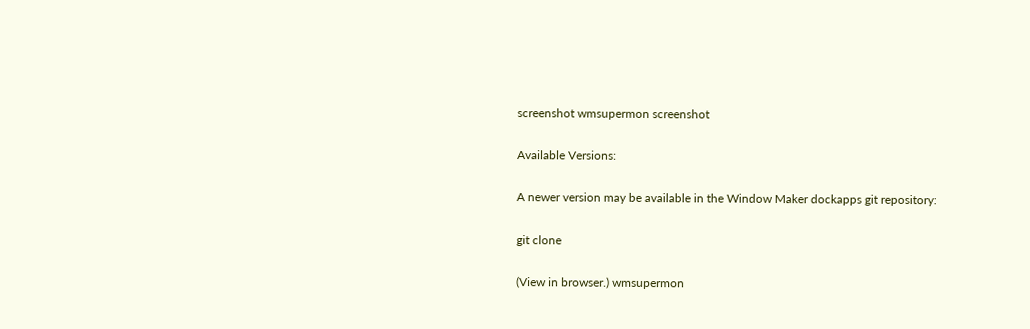screenshot wmsupermon screenshot

Available Versions:

A newer version may be available in the Window Maker dockapps git repository:

git clone

(View in browser.) wmsupermon